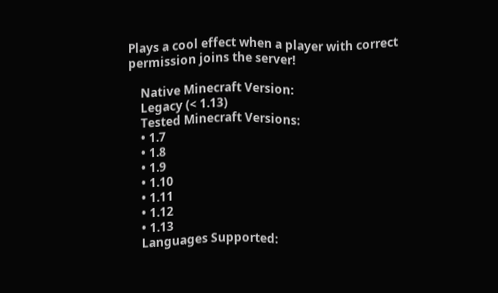Plays a cool effect when a player with correct permission joins the server!

    Native Minecraft Version:
    Legacy (< 1.13)
    Tested Minecraft Versions:
    • 1.7
    • 1.8
    • 1.9
    • 1.10
    • 1.11
    • 1.12
    • 1.13
    Languages Supported: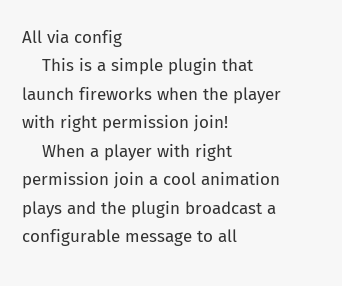All via config
    This is a simple plugin that launch fireworks when the player with right permission join!
    When a player with right permission join a cool animation plays and the plugin broadcast a configurable message to all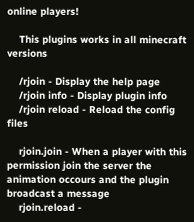online players!

    This plugins works in all minecraft versions

    /rjoin - Display the help page
    /rjoin info - Display plugin info
    /rjoin reload - Reload the config files

    rjoin.join - When a player with this permission join the server the animation occours and the plugin broadcast a message
    rjoin.reload -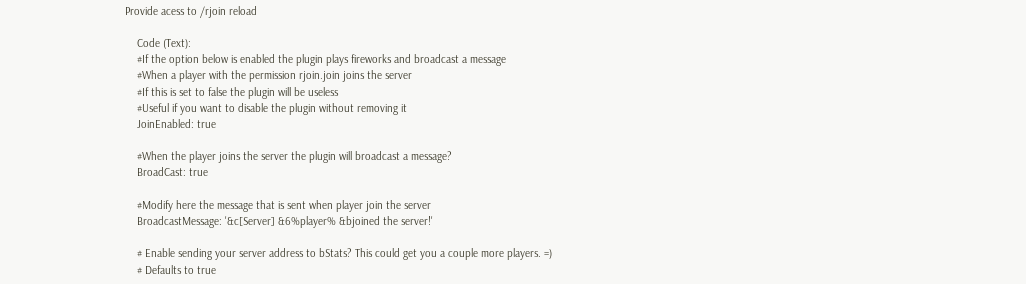Provide acess to /rjoin reload

    Code (Text):
    #If the option below is enabled the plugin plays fireworks and broadcast a message
    #When a player with the permission rjoin.join joins the server
    #If this is set to false the plugin will be useless
    #Useful if you want to disable the plugin without removing it
    JoinEnabled: true

    #When the player joins the server the plugin will broadcast a message?
    BroadCast: true

    #Modify here the message that is sent when player join the server
    BroadcastMessage: '&c[Server] &6%player% &bjoined the server!'

    # Enable sending your server address to bStats? This could get you a couple more players. =)
    # Defaults to true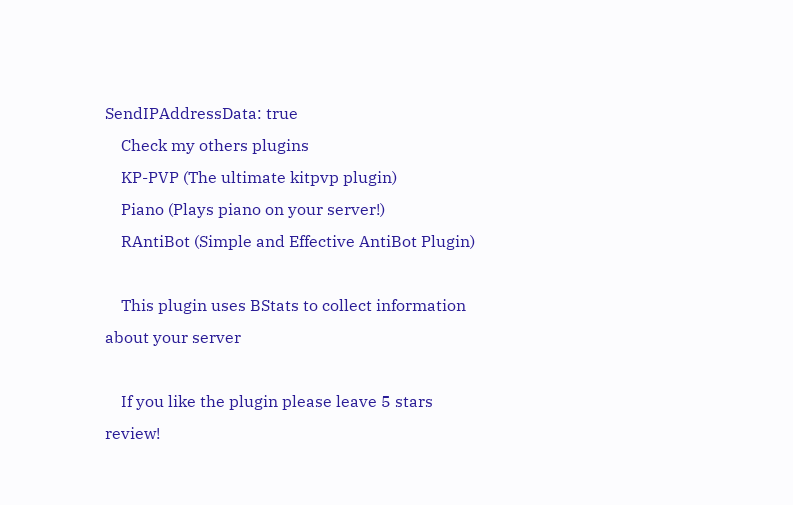SendIPAddressData: true
    Check my others plugins
    KP-PVP (The ultimate kitpvp plugin)
    Piano (Plays piano on your server!)
    RAntiBot (Simple and Effective AntiBot Plugin)

    This plugin uses BStats to collect information about your server

    If you like the plugin please leave 5 stars review!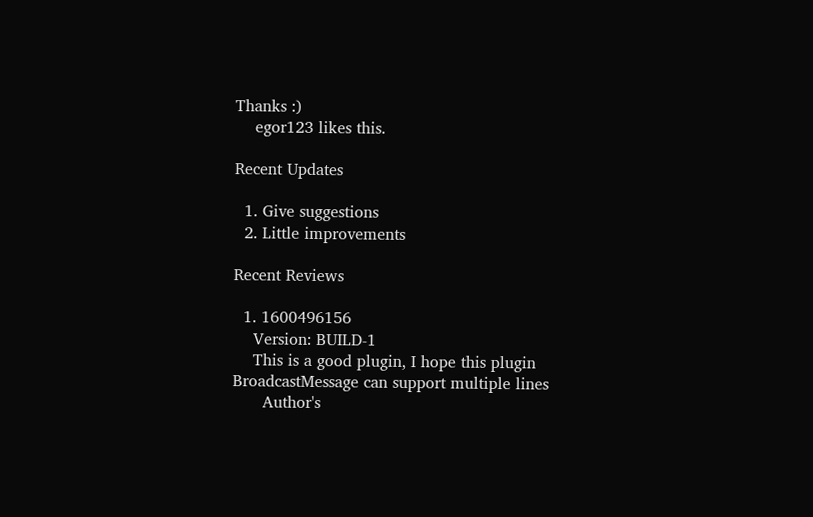Thanks :)
    egor123 likes this.

Recent Updates

  1. Give suggestions
  2. Little improvements

Recent Reviews

  1. 1600496156
    Version: BUILD-1
    This is a good plugin, I hope this plugin BroadcastMessage can support multiple lines
      Author's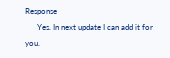Response
      Yes. In next update I can add it for you.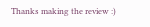Thanks making the review :)